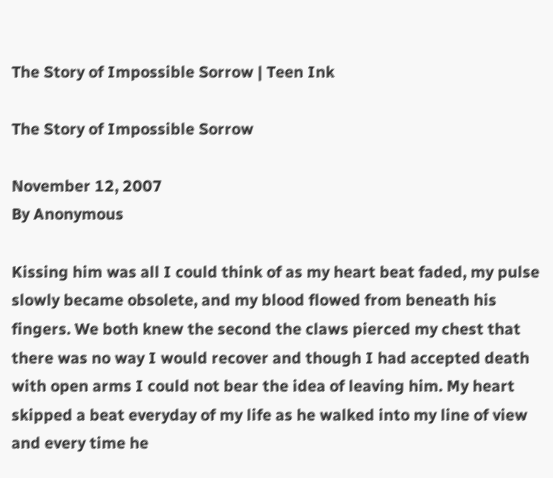The Story of Impossible Sorrow | Teen Ink

The Story of Impossible Sorrow

November 12, 2007
By Anonymous

Kissing him was all I could think of as my heart beat faded, my pulse slowly became obsolete, and my blood flowed from beneath his fingers. We both knew the second the claws pierced my chest that there was no way I would recover and though I had accepted death with open arms I could not bear the idea of leaving him. My heart skipped a beat everyday of my life as he walked into my line of view and every time he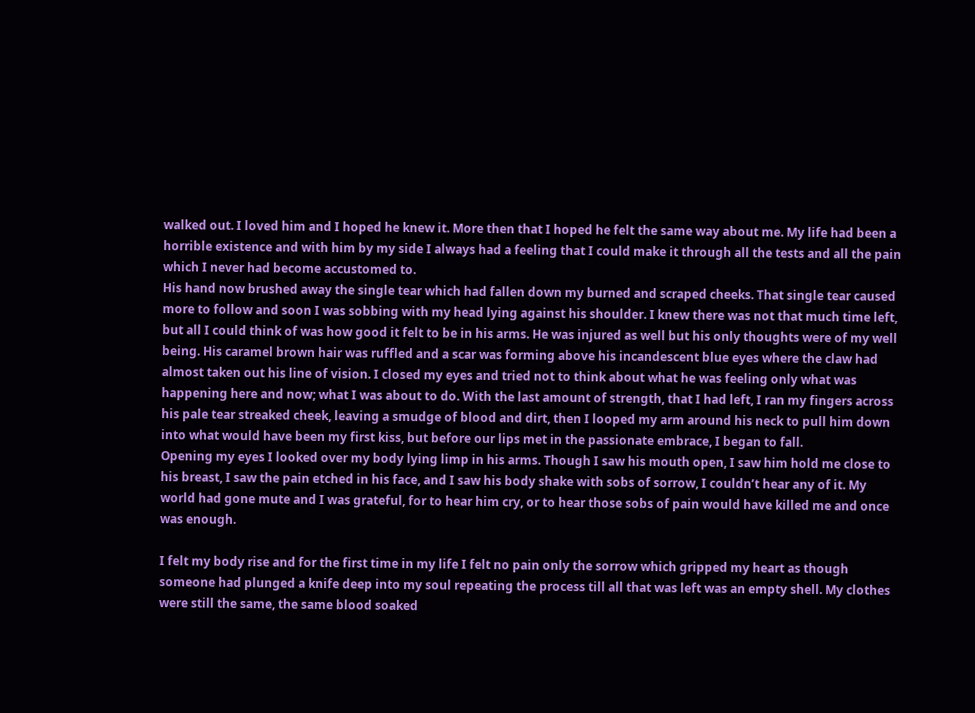walked out. I loved him and I hoped he knew it. More then that I hoped he felt the same way about me. My life had been a horrible existence and with him by my side I always had a feeling that I could make it through all the tests and all the pain which I never had become accustomed to.
His hand now brushed away the single tear which had fallen down my burned and scraped cheeks. That single tear caused more to follow and soon I was sobbing with my head lying against his shoulder. I knew there was not that much time left, but all I could think of was how good it felt to be in his arms. He was injured as well but his only thoughts were of my well being. His caramel brown hair was ruffled and a scar was forming above his incandescent blue eyes where the claw had almost taken out his line of vision. I closed my eyes and tried not to think about what he was feeling only what was happening here and now; what I was about to do. With the last amount of strength, that I had left, I ran my fingers across his pale tear streaked cheek, leaving a smudge of blood and dirt, then I looped my arm around his neck to pull him down into what would have been my first kiss, but before our lips met in the passionate embrace, I began to fall.
Opening my eyes I looked over my body lying limp in his arms. Though I saw his mouth open, I saw him hold me close to his breast, I saw the pain etched in his face, and I saw his body shake with sobs of sorrow, I couldn’t hear any of it. My world had gone mute and I was grateful, for to hear him cry, or to hear those sobs of pain would have killed me and once was enough.

I felt my body rise and for the first time in my life I felt no pain only the sorrow which gripped my heart as though someone had plunged a knife deep into my soul repeating the process till all that was left was an empty shell. My clothes were still the same, the same blood soaked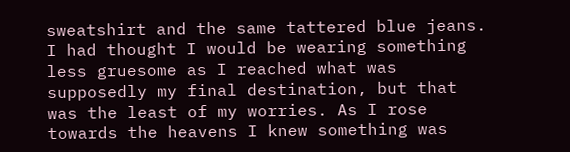sweatshirt and the same tattered blue jeans. I had thought I would be wearing something less gruesome as I reached what was supposedly my final destination, but that was the least of my worries. As I rose towards the heavens I knew something was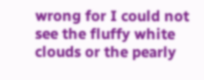wrong for I could not see the fluffy white clouds or the pearly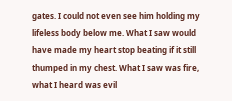gates. I could not even see him holding my lifeless body below me. What I saw would have made my heart stop beating if it still thumped in my chest. What I saw was fire, what I heard was evil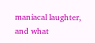maniacal laughter, and what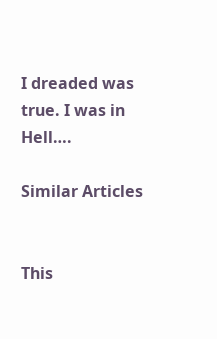I dreaded was true. I was in Hell….

Similar Articles


This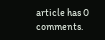article has 0 comments.